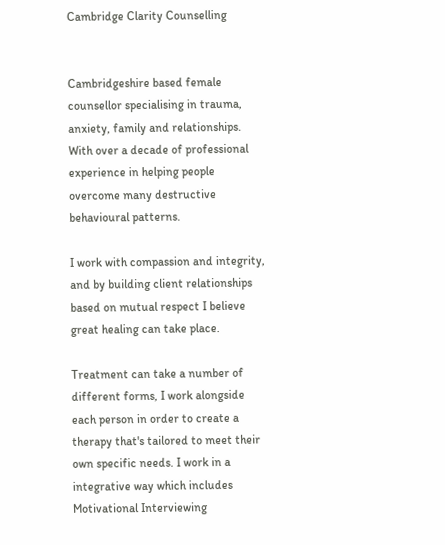Cambridge Clarity Counselling


Cambridgeshire based female counsellor specialising in trauma, anxiety, family and relationships. With over a decade of professional experience in helping people overcome many destructive behavioural patterns.

I work with compassion and integrity, and by building client relationships based on mutual respect I believe great healing can take place.

Treatment can take a number of different forms, I work alongside each person in order to create a therapy that's tailored to meet their own specific needs. I work in a integrative way which includes Motivational Interviewing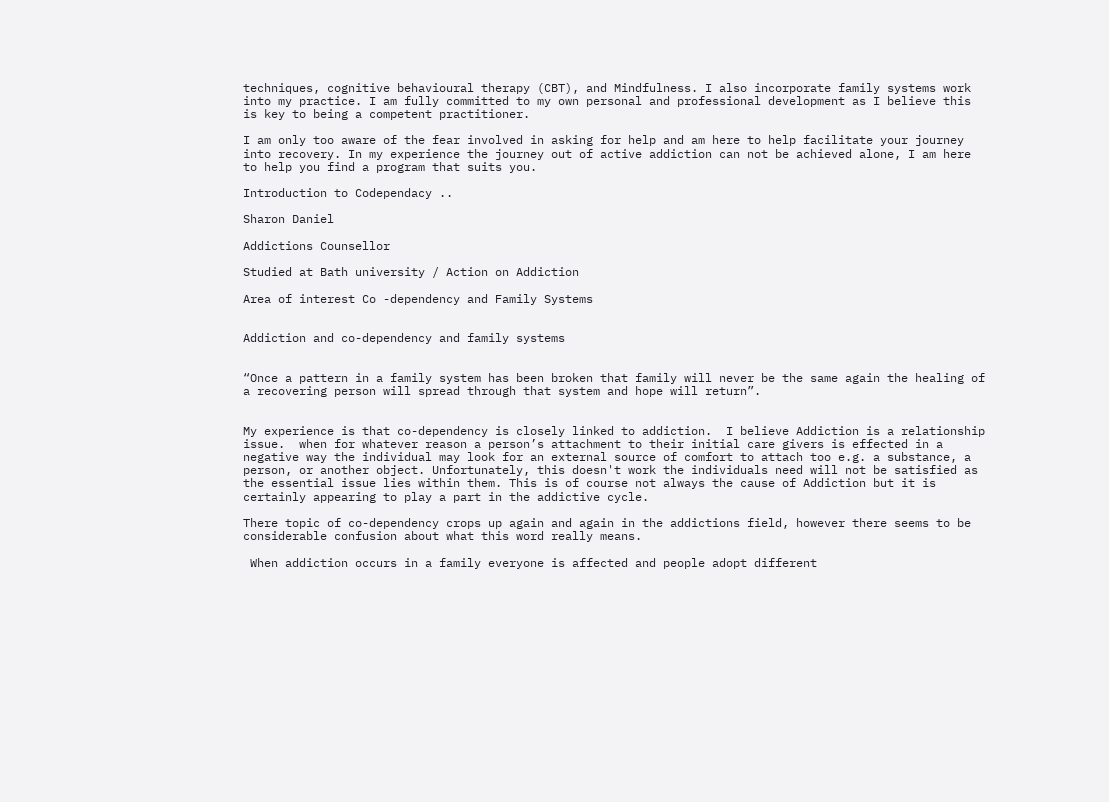techniques, cognitive behavioural therapy (CBT), and Mindfulness. I also incorporate family systems work into my practice. I am fully committed to my own personal and professional development as I believe this is key to being a competent practitioner.

I am only too aware of the fear involved in asking for help and am here to help facilitate your journey into recovery. In my experience the journey out of active addiction can not be achieved alone, I am here to help you find a program that suits you.

Introduction to Codependacy ..

Sharon Daniel

Addictions Counsellor

Studied at Bath university / Action on Addiction

Area of interest Co -dependency and Family Systems


Addiction and co-dependency and family systems


“Once a pattern in a family system has been broken that family will never be the same again the healing of a recovering person will spread through that system and hope will return”.


My experience is that co-dependency is closely linked to addiction.  I believe Addiction is a relationship issue.  when for whatever reason a person’s attachment to their initial care givers is effected in a negative way the individual may look for an external source of comfort to attach too e.g. a substance, a person, or another object. Unfortunately, this doesn't work the individuals need will not be satisfied as the essential issue lies within them. This is of course not always the cause of Addiction but it is certainly appearing to play a part in the addictive cycle.

There topic of co-dependency crops up again and again in the addictions field, however there seems to be considerable confusion about what this word really means.

 When addiction occurs in a family everyone is affected and people adopt different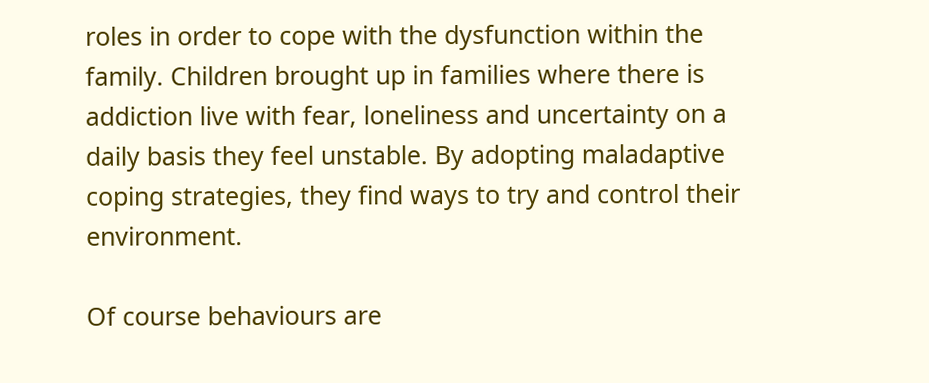roles in order to cope with the dysfunction within the family. Children brought up in families where there is addiction live with fear, loneliness and uncertainty on a daily basis they feel unstable. By adopting maladaptive coping strategies, they find ways to try and control their environment.

Of course behaviours are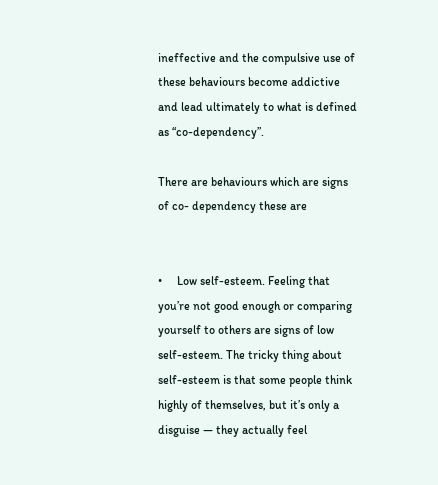ineffective and the compulsive use of these behaviours become addictive and lead ultimately to what is defined as “co-dependency”.

There are behaviours which are signs of co- dependency these are


•     Low self-esteem. Feeling that you’re not good enough or comparing yourself to others are signs of low self-esteem. The tricky thing about self-esteem is that some people think highly of themselves, but it’s only a disguise — they actually feel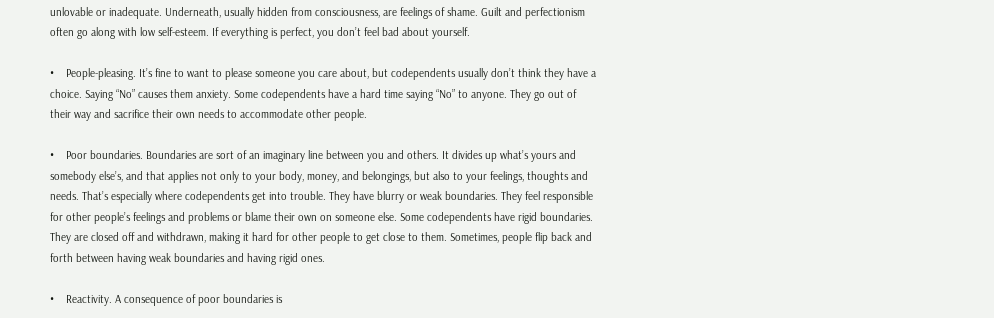unlovable or inadequate. Underneath, usually hidden from consciousness, are feelings of shame. Guilt and perfectionism often go along with low self-esteem. If everything is perfect, you don’t feel bad about yourself.

•    People-pleasing. It’s fine to want to please someone you care about, but codependents usually don’t think they have a choice. Saying “No” causes them anxiety. Some codependents have a hard time saying “No” to anyone. They go out of their way and sacrifice their own needs to accommodate other people.

•    Poor boundaries. Boundaries are sort of an imaginary line between you and others. It divides up what’s yours and somebody else’s, and that applies not only to your body, money, and belongings, but also to your feelings, thoughts and needs. That’s especially where codependents get into trouble. They have blurry or weak boundaries. They feel responsible for other people’s feelings and problems or blame their own on someone else. Some codependents have rigid boundaries. They are closed off and withdrawn, making it hard for other people to get close to them. Sometimes, people flip back and forth between having weak boundaries and having rigid ones.

•    Reactivity. A consequence of poor boundaries is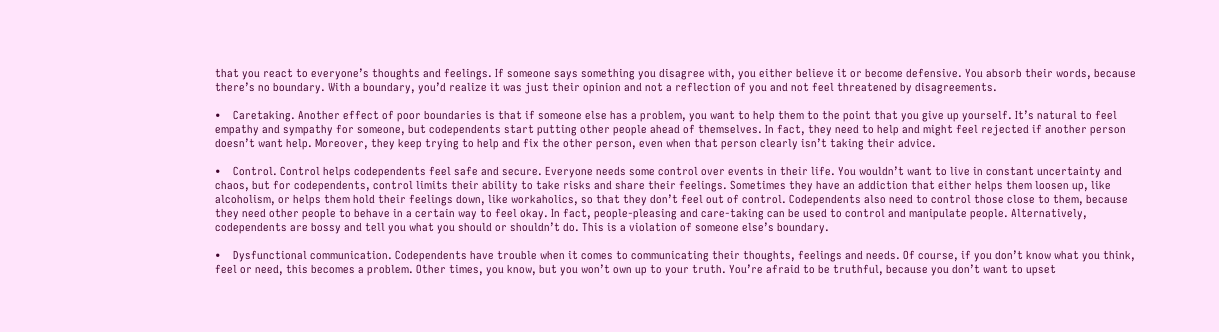that you react to everyone’s thoughts and feelings. If someone says something you disagree with, you either believe it or become defensive. You absorb their words, because there’s no boundary. With a boundary, you’d realize it was just their opinion and not a reflection of you and not feel threatened by disagreements.

•    Caretaking. Another effect of poor boundaries is that if someone else has a problem, you want to help them to the point that you give up yourself. It’s natural to feel empathy and sympathy for someone, but codependents start putting other people ahead of themselves. In fact, they need to help and might feel rejected if another person doesn’t want help. Moreover, they keep trying to help and fix the other person, even when that person clearly isn’t taking their advice.

•    Control. Control helps codependents feel safe and secure. Everyone needs some control over events in their life. You wouldn’t want to live in constant uncertainty and chaos, but for codependents, control limits their ability to take risks and share their feelings. Sometimes they have an addiction that either helps them loosen up, like alcoholism, or helps them hold their feelings down, like workaholics, so that they don’t feel out of control. Codependents also need to control those close to them, because they need other people to behave in a certain way to feel okay. In fact, people-pleasing and care-taking can be used to control and manipulate people. Alternatively, codependents are bossy and tell you what you should or shouldn’t do. This is a violation of someone else’s boundary.

•    Dysfunctional communication. Codependents have trouble when it comes to communicating their thoughts, feelings and needs. Of course, if you don’t know what you think, feel or need, this becomes a problem. Other times, you know, but you won’t own up to your truth. You’re afraid to be truthful, because you don’t want to upset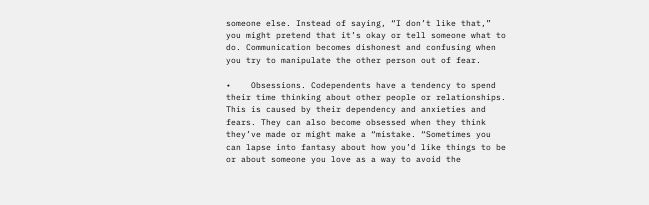someone else. Instead of saying, “I don’t like that,” you might pretend that it’s okay or tell someone what to do. Communication becomes dishonest and confusing when you try to manipulate the other person out of fear.

•    Obsessions. Codependents have a tendency to spend their time thinking about other people or relationships. This is caused by their dependency and anxieties and fears. They can also become obsessed when they think they’ve made or might make a “mistake. “Sometimes you can lapse into fantasy about how you’d like things to be or about someone you love as a way to avoid the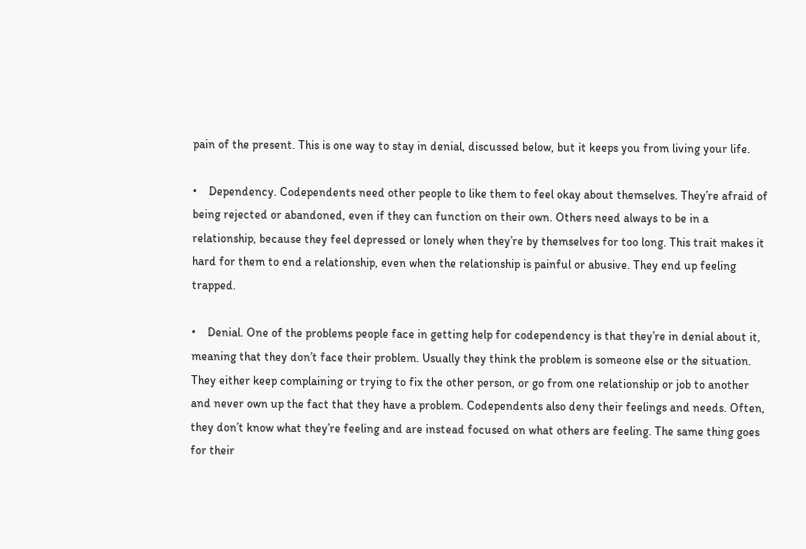pain of the present. This is one way to stay in denial, discussed below, but it keeps you from living your life.

•    Dependency. Codependents need other people to like them to feel okay about themselves. They’re afraid of being rejected or abandoned, even if they can function on their own. Others need always to be in a relationship, because they feel depressed or lonely when they’re by themselves for too long. This trait makes it hard for them to end a relationship, even when the relationship is painful or abusive. They end up feeling trapped.

•    Denial. One of the problems people face in getting help for codependency is that they’re in denial about it, meaning that they don’t face their problem. Usually they think the problem is someone else or the situation. They either keep complaining or trying to fix the other person, or go from one relationship or job to another and never own up the fact that they have a problem. Codependents also deny their feelings and needs. Often, they don’t know what they’re feeling and are instead focused on what others are feeling. The same thing goes for their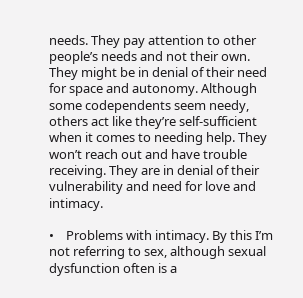needs. They pay attention to other people’s needs and not their own. They might be in denial of their need for space and autonomy. Although some codependents seem needy, others act like they’re self-sufficient when it comes to needing help. They won’t reach out and have trouble receiving. They are in denial of their vulnerability and need for love and intimacy.

•    Problems with intimacy. By this I’m not referring to sex, although sexual dysfunction often is a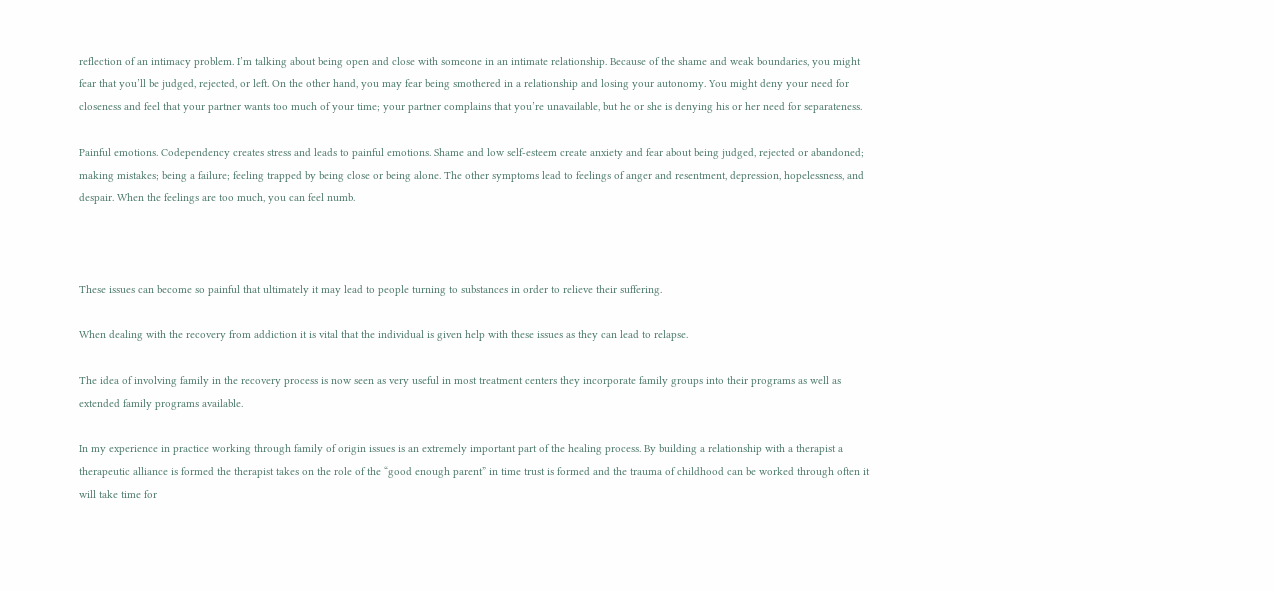reflection of an intimacy problem. I’m talking about being open and close with someone in an intimate relationship. Because of the shame and weak boundaries, you might fear that you’ll be judged, rejected, or left. On the other hand, you may fear being smothered in a relationship and losing your autonomy. You might deny your need for closeness and feel that your partner wants too much of your time; your partner complains that you’re unavailable, but he or she is denying his or her need for separateness.

Painful emotions. Codependency creates stress and leads to painful emotions. Shame and low self-esteem create anxiety and fear about being judged, rejected or abandoned; making mistakes; being a failure; feeling trapped by being close or being alone. The other symptoms lead to feelings of anger and resentment, depression, hopelessness, and despair. When the feelings are too much, you can feel numb.



These issues can become so painful that ultimately it may lead to people turning to substances in order to relieve their suffering.

When dealing with the recovery from addiction it is vital that the individual is given help with these issues as they can lead to relapse.

The idea of involving family in the recovery process is now seen as very useful in most treatment centers they incorporate family groups into their programs as well as extended family programs available.

In my experience in practice working through family of origin issues is an extremely important part of the healing process. By building a relationship with a therapist a therapeutic alliance is formed the therapist takes on the role of the “good enough parent” in time trust is formed and the trauma of childhood can be worked through often it will take time for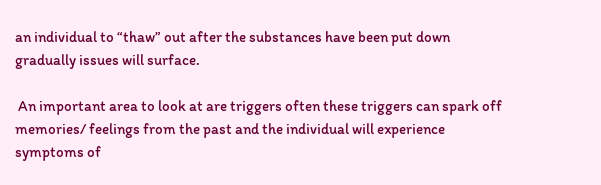an individual to “thaw” out after the substances have been put down gradually issues will surface.

 An important area to look at are triggers often these triggers can spark off memories/ feelings from the past and the individual will experience symptoms of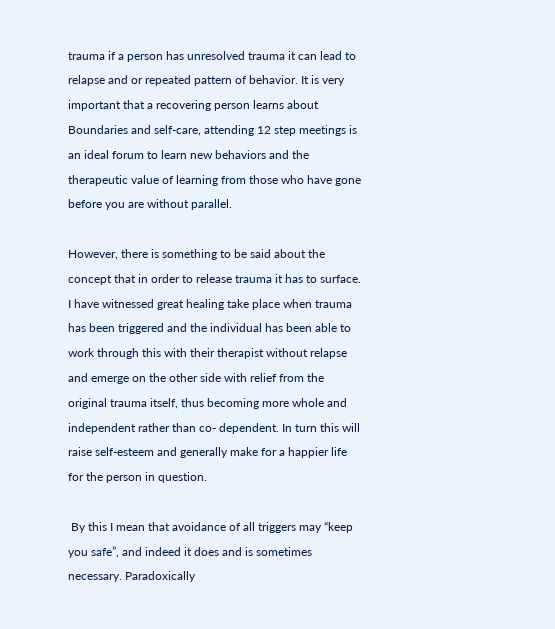trauma if a person has unresolved trauma it can lead to relapse and or repeated pattern of behavior. It is very important that a recovering person learns about Boundaries and self-care, attending 12 step meetings is an ideal forum to learn new behaviors and the therapeutic value of learning from those who have gone before you are without parallel.

However, there is something to be said about the concept that in order to release trauma it has to surface. I have witnessed great healing take place when trauma has been triggered and the individual has been able to work through this with their therapist without relapse and emerge on the other side with relief from the original trauma itself, thus becoming more whole and independent rather than co- dependent. In turn this will raise self-esteem and generally make for a happier life for the person in question.

 By this I mean that avoidance of all triggers may “keep you safe”, and indeed it does and is sometimes necessary. Paradoxically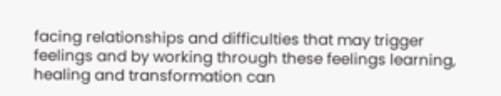facing relationships and difficulties that may trigger feelings and by working through these feelings learning, healing and transformation can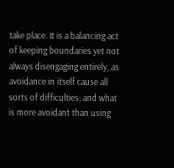take place. It is a balancing act of keeping boundaries yet not always disengaging entirely, as avoidance in itself cause all sorts of difficulties; and what is more avoidant than using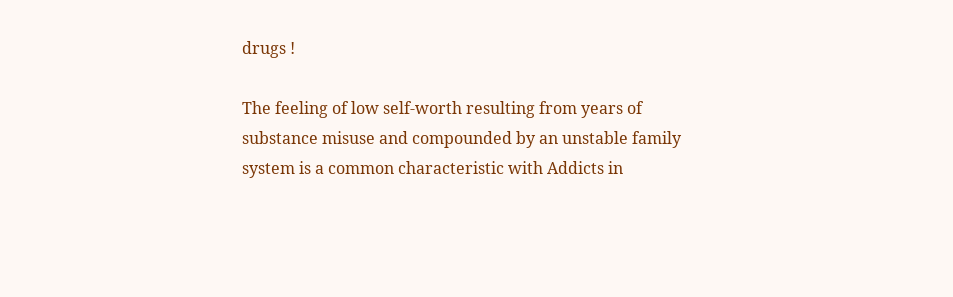drugs !

The feeling of low self-worth resulting from years of substance misuse and compounded by an unstable family system is a common characteristic with Addicts in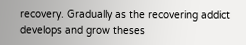recovery. Gradually as the recovering addict develops and grow theses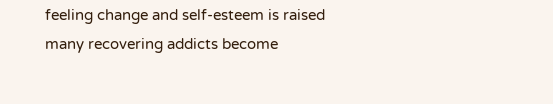feeling change and self-esteem is raised many recovering addicts become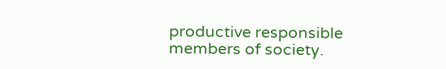productive responsible members of society.